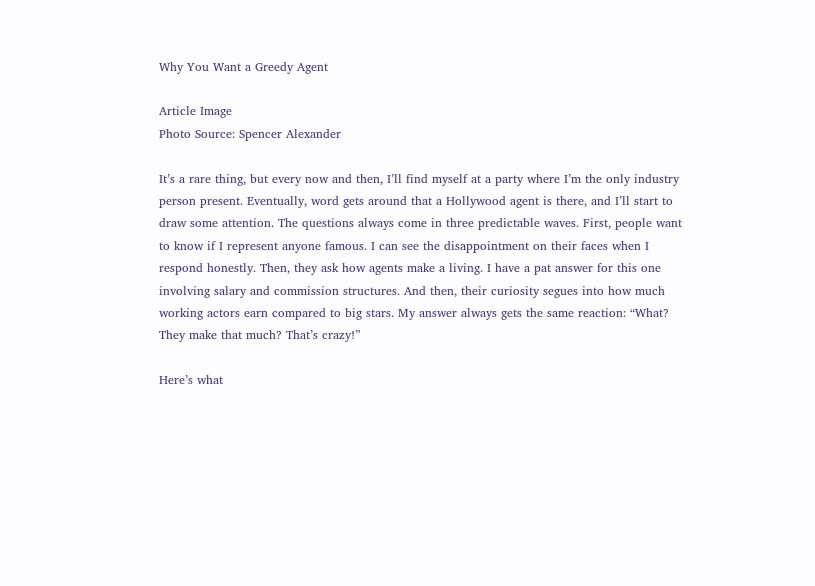Why You Want a Greedy Agent

Article Image
Photo Source: Spencer Alexander

It’s a rare thing, but every now and then, I’ll find myself at a party where I’m the only industry person present. Eventually, word gets around that a Hollywood agent is there, and I’ll start to draw some attention. The questions always come in three predictable waves. First, people want to know if I represent anyone famous. I can see the disappointment on their faces when I respond honestly. Then, they ask how agents make a living. I have a pat answer for this one involving salary and commission structures. And then, their curiosity segues into how much working actors earn compared to big stars. My answer always gets the same reaction: “What? They make that much? That’s crazy!”

Here’s what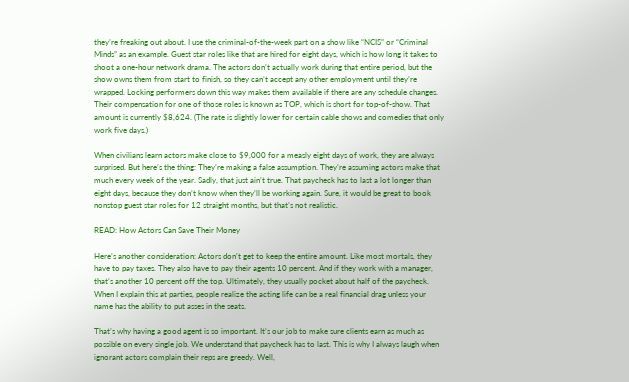they’re freaking out about. I use the criminal-of-the-week part on a show like “NCIS” or “Criminal Minds” as an example. Guest star roles like that are hired for eight days, which is how long it takes to shoot a one-hour network drama. The actors don’t actually work during that entire period, but the show owns them from start to finish, so they can’t accept any other employment until they’re wrapped. Locking performers down this way makes them available if there are any schedule changes. Their compensation for one of those roles is known as TOP, which is short for top-of-show. That amount is currently $8,624. (The rate is slightly lower for certain cable shows and comedies that only work five days.)

When civilians learn actors make close to $9,000 for a measly eight days of work, they are always surprised. But here’s the thing: They’re making a false assumption. They’re assuming actors make that much every week of the year. Sadly, that just ain’t true. That paycheck has to last a lot longer than eight days, because they don’t know when they’ll be working again. Sure, it would be great to book nonstop guest star roles for 12 straight months, but that’s not realistic.

READ: How Actors Can Save Their Money

Here’s another consideration: Actors don’t get to keep the entire amount. Like most mortals, they have to pay taxes. They also have to pay their agents 10 percent. And if they work with a manager, that’s another 10 percent off the top. Ultimately, they usually pocket about half of the paycheck. When I explain this at parties, people realize the acting life can be a real financial drag unless your name has the ability to put asses in the seats.

That’s why having a good agent is so important. It’s our job to make sure clients earn as much as possible on every single job. We understand that paycheck has to last. This is why I always laugh when ignorant actors complain their reps are greedy. Well,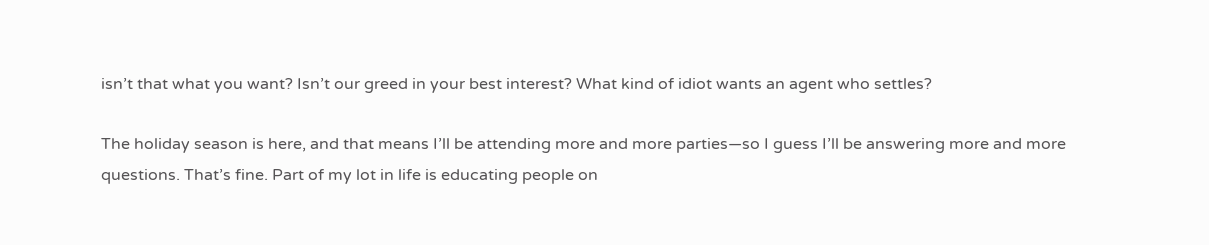isn’t that what you want? Isn’t our greed in your best interest? What kind of idiot wants an agent who settles?

The holiday season is here, and that means I’ll be attending more and more parties—so I guess I’ll be answering more and more questions. That’s fine. Part of my lot in life is educating people on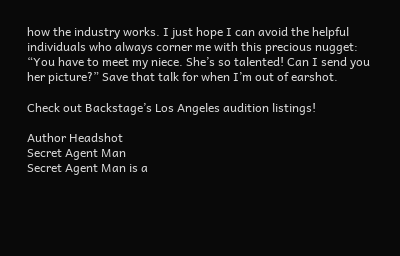how the industry works. I just hope I can avoid the helpful individuals who always corner me with this precious nugget: “You have to meet my niece. She’s so talented! Can I send you her picture?” Save that talk for when I’m out of earshot.

Check out Backstage’s Los Angeles audition listings!

Author Headshot
Secret Agent Man
Secret Agent Man is a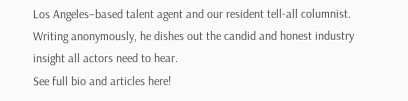Los Angeles–based talent agent and our resident tell-all columnist. Writing anonymously, he dishes out the candid and honest industry insight all actors need to hear.
See full bio and articles here!